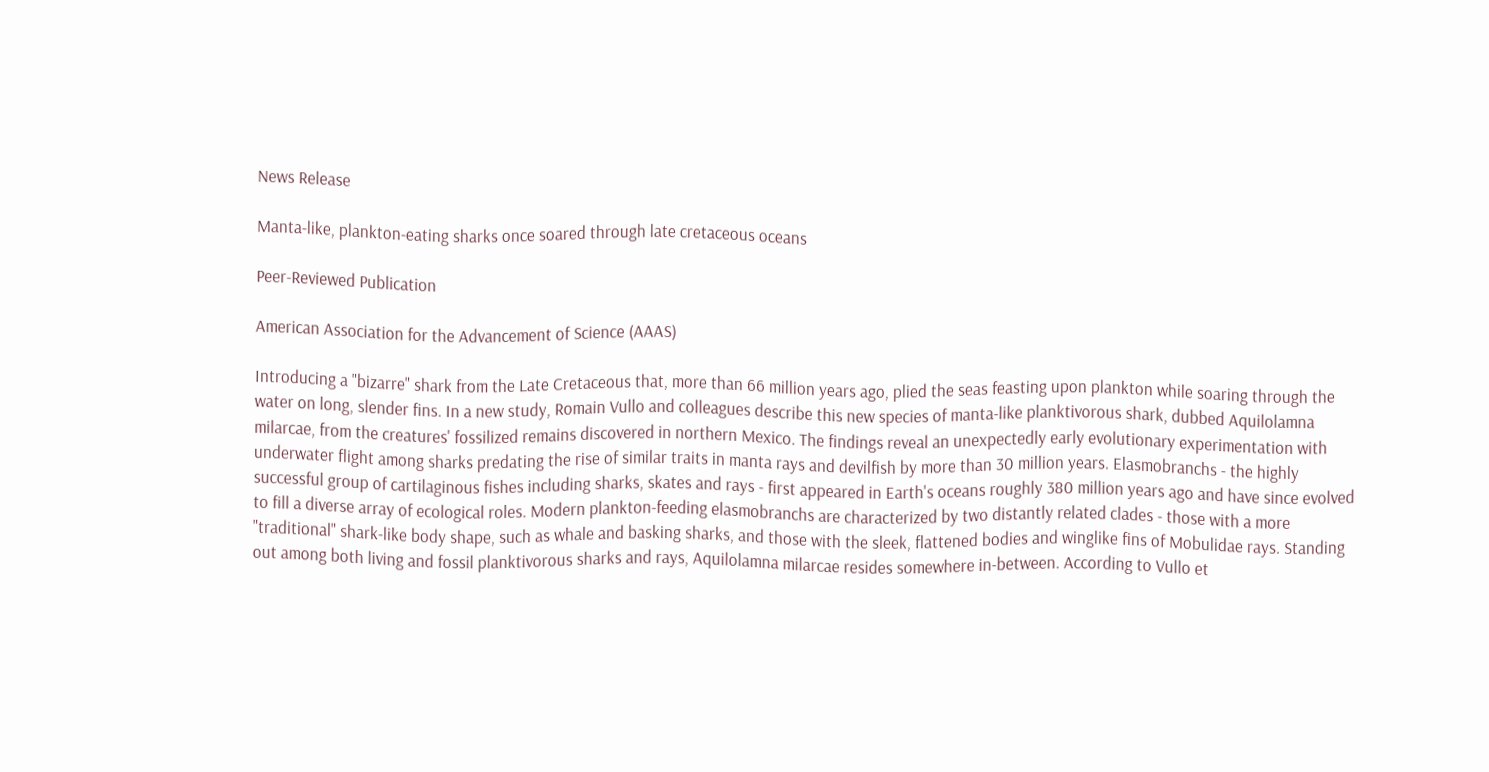News Release

Manta-like, plankton-eating sharks once soared through late cretaceous oceans

Peer-Reviewed Publication

American Association for the Advancement of Science (AAAS)

Introducing a "bizarre" shark from the Late Cretaceous that, more than 66 million years ago, plied the seas feasting upon plankton while soaring through the water on long, slender fins. In a new study, Romain Vullo and colleagues describe this new species of manta-like planktivorous shark, dubbed Aquilolamna milarcae, from the creatures' fossilized remains discovered in northern Mexico. The findings reveal an unexpectedly early evolutionary experimentation with underwater flight among sharks predating the rise of similar traits in manta rays and devilfish by more than 30 million years. Elasmobranchs - the highly successful group of cartilaginous fishes including sharks, skates and rays - first appeared in Earth's oceans roughly 380 million years ago and have since evolved to fill a diverse array of ecological roles. Modern plankton-feeding elasmobranchs are characterized by two distantly related clades - those with a more "traditional" shark-like body shape, such as whale and basking sharks, and those with the sleek, flattened bodies and winglike fins of Mobulidae rays. Standing out among both living and fossil planktivorous sharks and rays, Aquilolamna milarcae resides somewhere in-between. According to Vullo et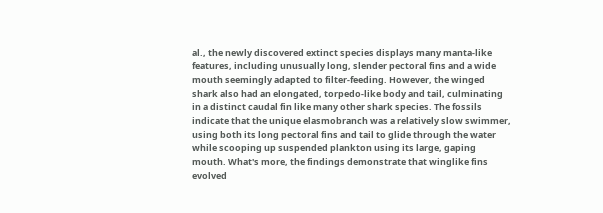al., the newly discovered extinct species displays many manta-like features, including unusually long, slender pectoral fins and a wide mouth seemingly adapted to filter-feeding. However, the winged shark also had an elongated, torpedo-like body and tail, culminating in a distinct caudal fin like many other shark species. The fossils indicate that the unique elasmobranch was a relatively slow swimmer, using both its long pectoral fins and tail to glide through the water while scooping up suspended plankton using its large, gaping mouth. What's more, the findings demonstrate that winglike fins evolved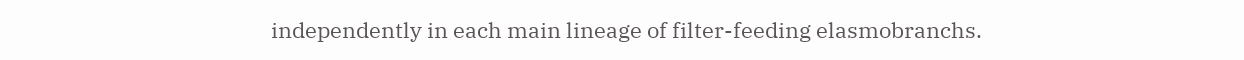independently in each main lineage of filter-feeding elasmobranchs.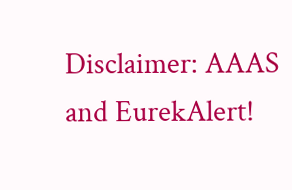Disclaimer: AAAS and EurekAlert!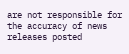are not responsible for the accuracy of news releases posted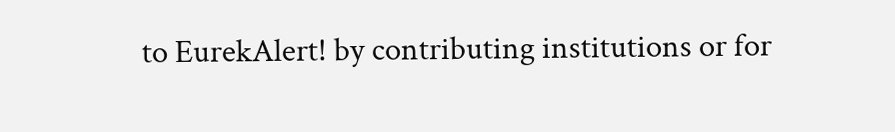to EurekAlert! by contributing institutions or for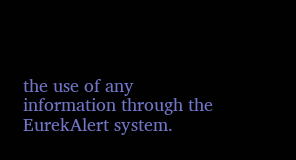the use of any information through the EurekAlert system.